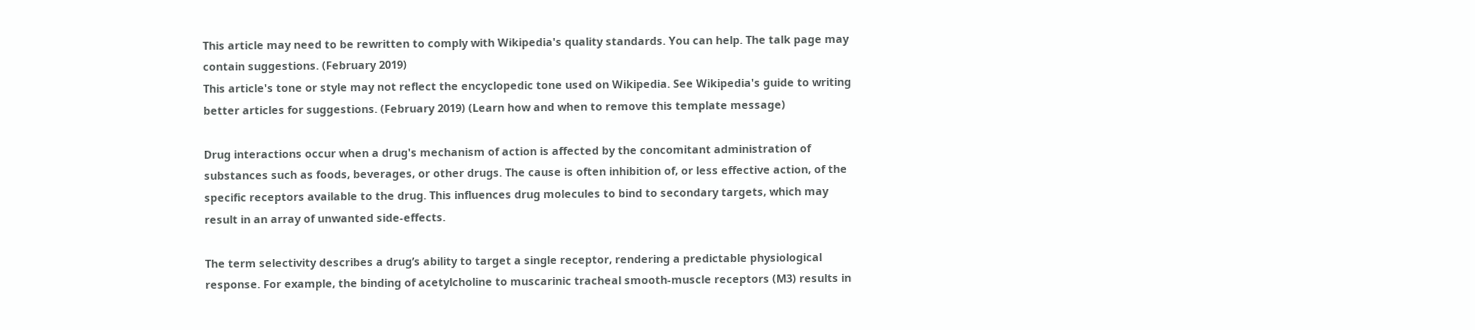This article may need to be rewritten to comply with Wikipedia's quality standards. You can help. The talk page may contain suggestions. (February 2019)
This article's tone or style may not reflect the encyclopedic tone used on Wikipedia. See Wikipedia's guide to writing better articles for suggestions. (February 2019) (Learn how and when to remove this template message)

Drug interactions occur when a drug's mechanism of action is affected by the concomitant administration of substances such as foods, beverages, or other drugs. The cause is often inhibition of, or less effective action, of the specific receptors available to the drug. This influences drug molecules to bind to secondary targets, which may result in an array of unwanted side-effects.

The term selectivity describes a drug’s ability to target a single receptor, rendering a predictable physiological response. For example, the binding of acetylcholine to muscarinic tracheal smooth-muscle receptors (M3) results in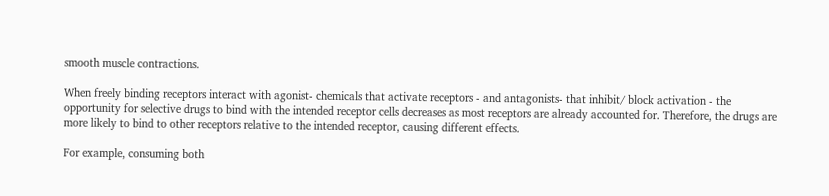smooth muscle contractions.

When freely binding receptors interact with agonist- chemicals that activate receptors - and antagonists- that inhibit/ block activation - the opportunity for selective drugs to bind with the intended receptor cells decreases as most receptors are already accounted for. Therefore, the drugs are more likely to bind to other receptors relative to the intended receptor, causing different effects.

For example, consuming both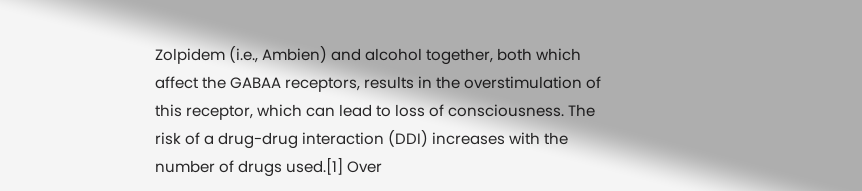Zolpidem (i.e., Ambien) and alcohol together, both which affect the GABAA receptors, results in the overstimulation of this receptor, which can lead to loss of consciousness. The risk of a drug-drug interaction (DDI) increases with the number of drugs used.[1] Over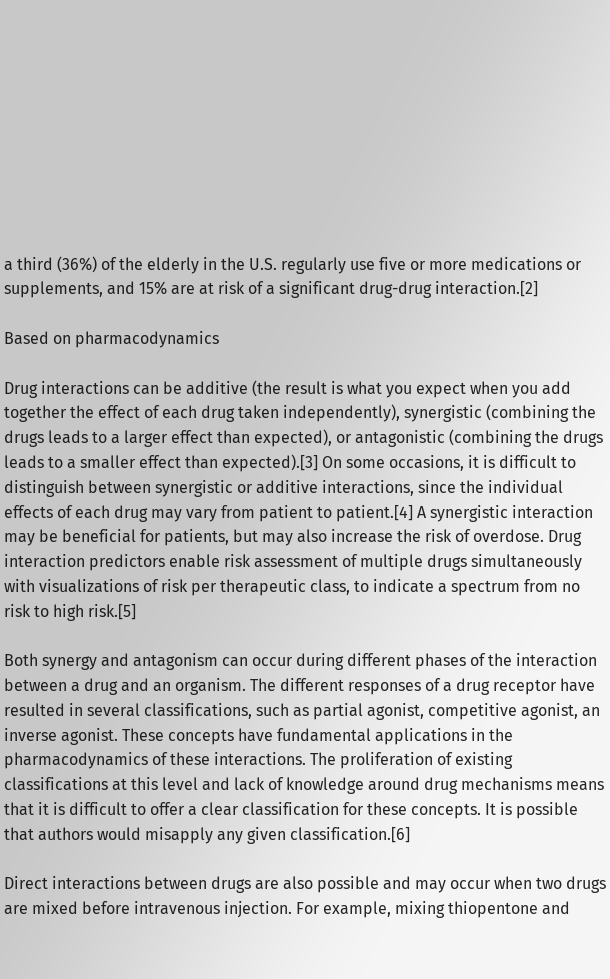a third (36%) of the elderly in the U.S. regularly use five or more medications or supplements, and 15% are at risk of a significant drug-drug interaction.[2]

Based on pharmacodynamics

Drug interactions can be additive (the result is what you expect when you add together the effect of each drug taken independently), synergistic (combining the drugs leads to a larger effect than expected), or antagonistic (combining the drugs leads to a smaller effect than expected).[3] On some occasions, it is difficult to distinguish between synergistic or additive interactions, since the individual effects of each drug may vary from patient to patient.[4] A synergistic interaction may be beneficial for patients, but may also increase the risk of overdose. Drug interaction predictors enable risk assessment of multiple drugs simultaneously with visualizations of risk per therapeutic class, to indicate a spectrum from no risk to high risk.[5]

Both synergy and antagonism can occur during different phases of the interaction between a drug and an organism. The different responses of a drug receptor have resulted in several classifications, such as partial agonist, competitive agonist, an inverse agonist. These concepts have fundamental applications in the pharmacodynamics of these interactions. The proliferation of existing classifications at this level and lack of knowledge around drug mechanisms means that it is difficult to offer a clear classification for these concepts. It is possible that authors would misapply any given classification.[6]

Direct interactions between drugs are also possible and may occur when two drugs are mixed before intravenous injection. For example, mixing thiopentone and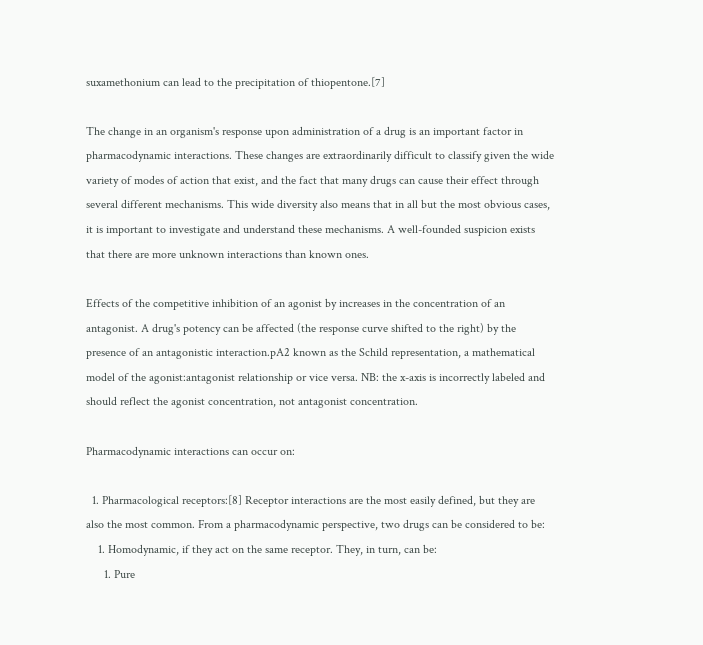suxamethonium can lead to the precipitation of thiopentone.[7]

The change in an organism's response upon administration of a drug is an important factor in pharmacodynamic interactions. These changes are extraordinarily difficult to classify given the wide variety of modes of action that exist, and the fact that many drugs can cause their effect through several different mechanisms. This wide diversity also means that in all but the most obvious cases, it is important to investigate and understand these mechanisms. A well-founded suspicion exists that there are more unknown interactions than known ones.

Effects of the competitive inhibition of an agonist by increases in the concentration of an antagonist. A drug's potency can be affected (the response curve shifted to the right) by the presence of an antagonistic interaction.pA2 known as the Schild representation, a mathematical model of the agonist:antagonist relationship or vice versa. NB: the x-axis is incorrectly labeled and should reflect the agonist concentration, not antagonist concentration.

Pharmacodynamic interactions can occur on:

  1. Pharmacological receptors:[8] Receptor interactions are the most easily defined, but they are also the most common. From a pharmacodynamic perspective, two drugs can be considered to be:
    1. Homodynamic, if they act on the same receptor. They, in turn, can be:
      1. Pure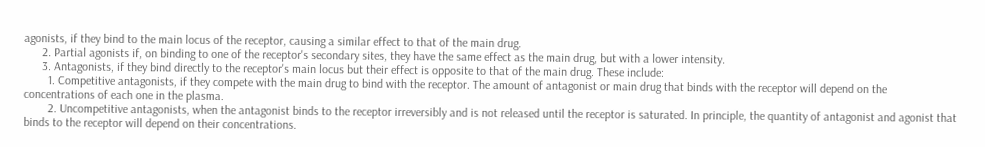agonists, if they bind to the main locus of the receptor, causing a similar effect to that of the main drug.
      2. Partial agonists if, on binding to one of the receptor's secondary sites, they have the same effect as the main drug, but with a lower intensity.
      3. Antagonists, if they bind directly to the receptor's main locus but their effect is opposite to that of the main drug. These include:
        1. Competitive antagonists, if they compete with the main drug to bind with the receptor. The amount of antagonist or main drug that binds with the receptor will depend on the concentrations of each one in the plasma.
        2. Uncompetitive antagonists, when the antagonist binds to the receptor irreversibly and is not released until the receptor is saturated. In principle, the quantity of antagonist and agonist that binds to the receptor will depend on their concentrations.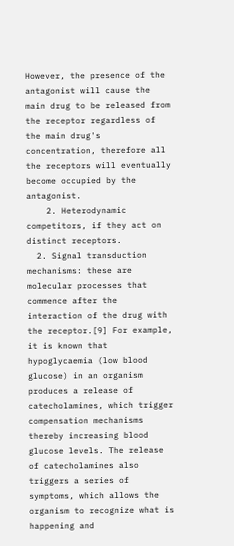However, the presence of the antagonist will cause the main drug to be released from the receptor regardless of the main drug's concentration, therefore all the receptors will eventually become occupied by the antagonist.
    2. Heterodynamic competitors, if they act on distinct receptors.
  2. Signal transduction mechanisms: these are molecular processes that commence after the interaction of the drug with the receptor.[9] For example, it is known that hypoglycaemia (low blood glucose) in an organism produces a release of catecholamines, which trigger compensation mechanisms thereby increasing blood glucose levels. The release of catecholamines also triggers a series of symptoms, which allows the organism to recognize what is happening and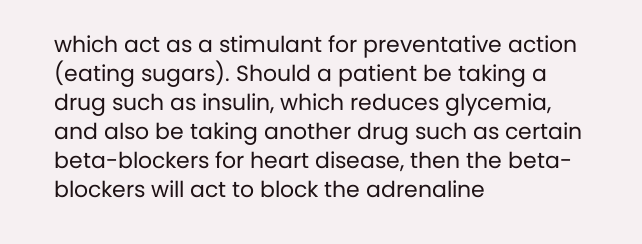which act as a stimulant for preventative action (eating sugars). Should a patient be taking a drug such as insulin, which reduces glycemia, and also be taking another drug such as certain beta-blockers for heart disease, then the beta-blockers will act to block the adrenaline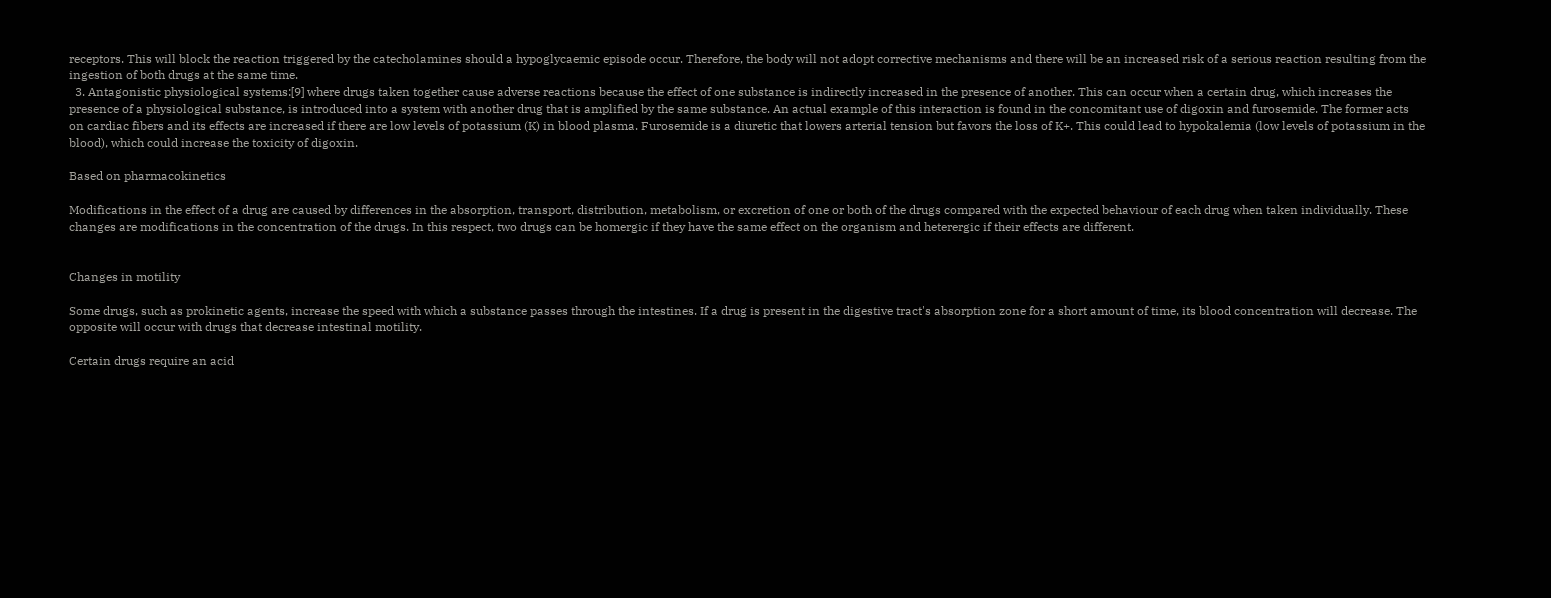receptors. This will block the reaction triggered by the catecholamines should a hypoglycaemic episode occur. Therefore, the body will not adopt corrective mechanisms and there will be an increased risk of a serious reaction resulting from the ingestion of both drugs at the same time.
  3. Antagonistic physiological systems:[9] where drugs taken together cause adverse reactions because the effect of one substance is indirectly increased in the presence of another. This can occur when a certain drug, which increases the presence of a physiological substance, is introduced into a system with another drug that is amplified by the same substance. An actual example of this interaction is found in the concomitant use of digoxin and furosemide. The former acts on cardiac fibers and its effects are increased if there are low levels of potassium (K) in blood plasma. Furosemide is a diuretic that lowers arterial tension but favors the loss of K+. This could lead to hypokalemia (low levels of potassium in the blood), which could increase the toxicity of digoxin.

Based on pharmacokinetics

Modifications in the effect of a drug are caused by differences in the absorption, transport, distribution, metabolism, or excretion of one or both of the drugs compared with the expected behaviour of each drug when taken individually. These changes are modifications in the concentration of the drugs. In this respect, two drugs can be homergic if they have the same effect on the organism and heterergic if their effects are different.


Changes in motility

Some drugs, such as prokinetic agents, increase the speed with which a substance passes through the intestines. If a drug is present in the digestive tract's absorption zone for a short amount of time, its blood concentration will decrease. The opposite will occur with drugs that decrease intestinal motility.

Certain drugs require an acid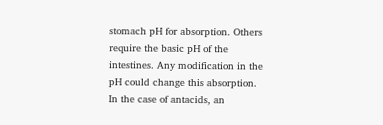stomach pH for absorption. Others require the basic pH of the intestines. Any modification in the pH could change this absorption. In the case of antacids, an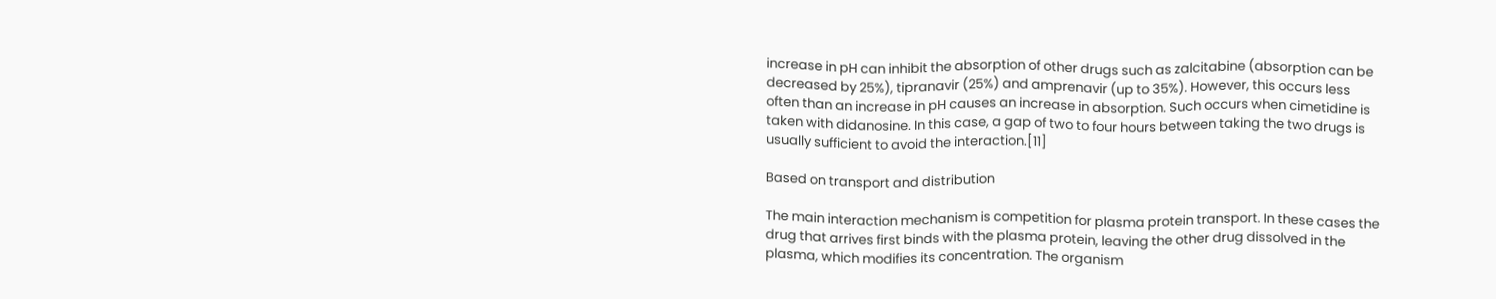increase in pH can inhibit the absorption of other drugs such as zalcitabine (absorption can be decreased by 25%), tipranavir (25%) and amprenavir (up to 35%). However, this occurs less often than an increase in pH causes an increase in absorption. Such occurs when cimetidine is taken with didanosine. In this case, a gap of two to four hours between taking the two drugs is usually sufficient to avoid the interaction.[11]

Based on transport and distribution

The main interaction mechanism is competition for plasma protein transport. In these cases the drug that arrives first binds with the plasma protein, leaving the other drug dissolved in the plasma, which modifies its concentration. The organism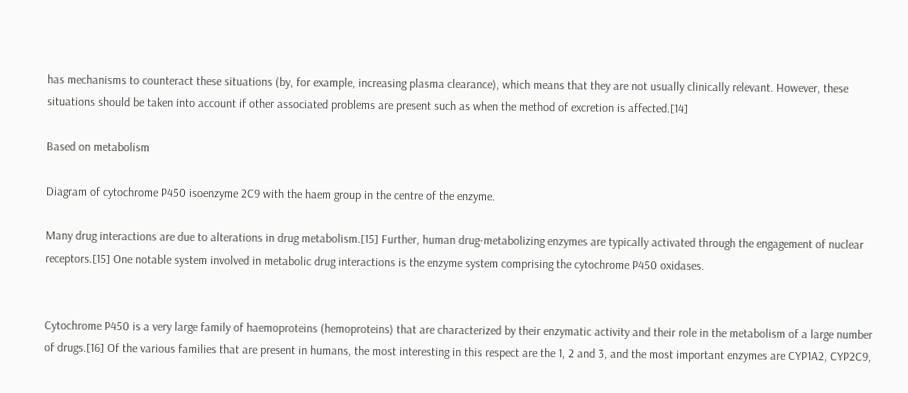has mechanisms to counteract these situations (by, for example, increasing plasma clearance), which means that they are not usually clinically relevant. However, these situations should be taken into account if other associated problems are present such as when the method of excretion is affected.[14]

Based on metabolism

Diagram of cytochrome P450 isoenzyme 2C9 with the haem group in the centre of the enzyme.

Many drug interactions are due to alterations in drug metabolism.[15] Further, human drug-metabolizing enzymes are typically activated through the engagement of nuclear receptors.[15] One notable system involved in metabolic drug interactions is the enzyme system comprising the cytochrome P450 oxidases.


Cytochrome P450 is a very large family of haemoproteins (hemoproteins) that are characterized by their enzymatic activity and their role in the metabolism of a large number of drugs.[16] Of the various families that are present in humans, the most interesting in this respect are the 1, 2 and 3, and the most important enzymes are CYP1A2, CYP2C9,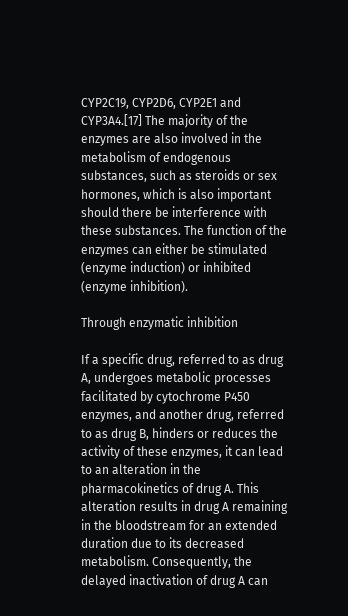CYP2C19, CYP2D6, CYP2E1 and CYP3A4.[17] The majority of the enzymes are also involved in the metabolism of endogenous substances, such as steroids or sex hormones, which is also important should there be interference with these substances. The function of the enzymes can either be stimulated (enzyme induction) or inhibited (enzyme inhibition).

Through enzymatic inhibition

If a specific drug, referred to as drug A, undergoes metabolic processes facilitated by cytochrome P450 enzymes, and another drug, referred to as drug B, hinders or reduces the activity of these enzymes, it can lead to an alteration in the pharmacokinetics of drug A. This alteration results in drug A remaining in the bloodstream for an extended duration due to its decreased metabolism. Consequently, the delayed inactivation of drug A can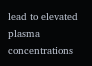lead to elevated plasma concentrations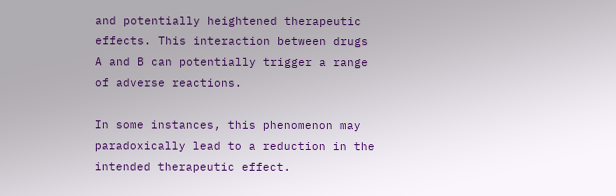and potentially heightened therapeutic effects. This interaction between drugs A and B can potentially trigger a range of adverse reactions.

In some instances, this phenomenon may paradoxically lead to a reduction in the intended therapeutic effect.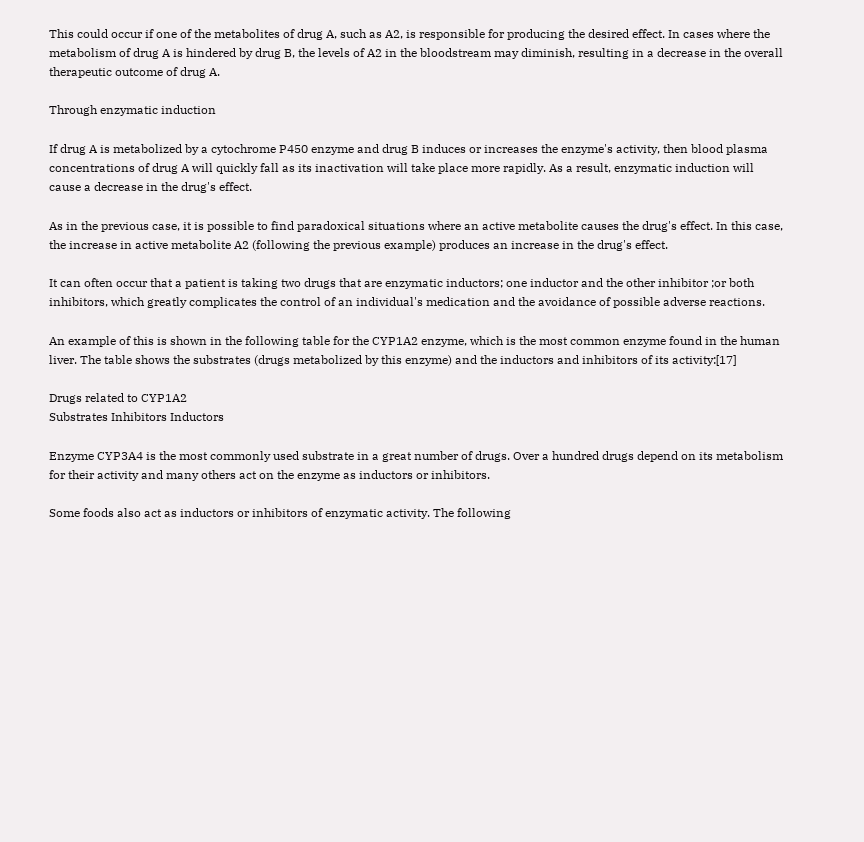This could occur if one of the metabolites of drug A, such as A2, is responsible for producing the desired effect. In cases where the metabolism of drug A is hindered by drug B, the levels of A2 in the bloodstream may diminish, resulting in a decrease in the overall therapeutic outcome of drug A.

Through enzymatic induction

If drug A is metabolized by a cytochrome P450 enzyme and drug B induces or increases the enzyme's activity, then blood plasma concentrations of drug A will quickly fall as its inactivation will take place more rapidly. As a result, enzymatic induction will cause a decrease in the drug's effect.

As in the previous case, it is possible to find paradoxical situations where an active metabolite causes the drug's effect. In this case, the increase in active metabolite A2 (following the previous example) produces an increase in the drug's effect.

It can often occur that a patient is taking two drugs that are enzymatic inductors; one inductor and the other inhibitor ;or both inhibitors, which greatly complicates the control of an individual's medication and the avoidance of possible adverse reactions.

An example of this is shown in the following table for the CYP1A2 enzyme, which is the most common enzyme found in the human liver. The table shows the substrates (drugs metabolized by this enzyme) and the inductors and inhibitors of its activity:[17]

Drugs related to CYP1A2
Substrates Inhibitors Inductors

Enzyme CYP3A4 is the most commonly used substrate in a great number of drugs. Over a hundred drugs depend on its metabolism for their activity and many others act on the enzyme as inductors or inhibitors.

Some foods also act as inductors or inhibitors of enzymatic activity. The following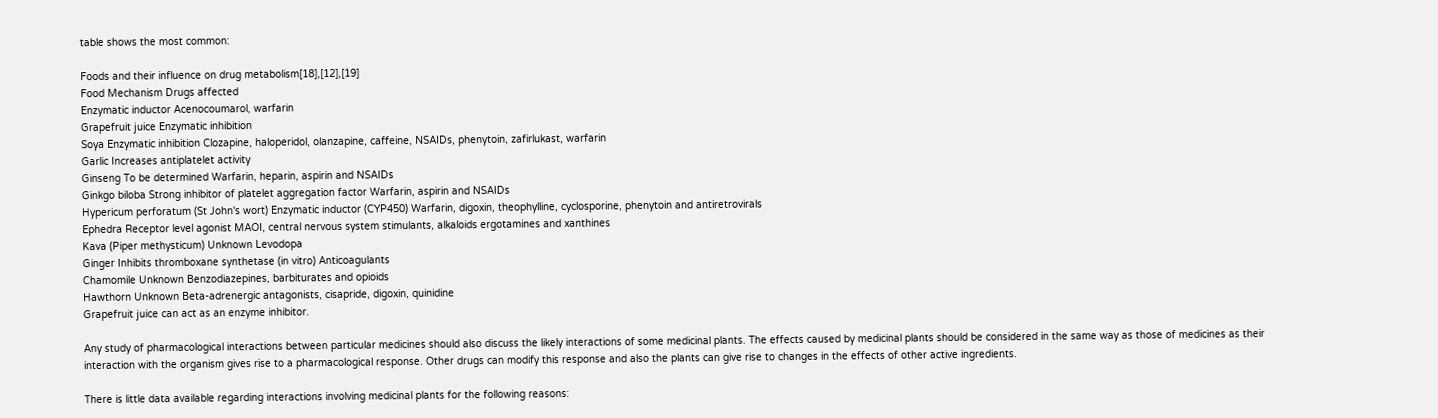table shows the most common:

Foods and their influence on drug metabolism[18],[12],[19]
Food Mechanism Drugs affected
Enzymatic inductor Acenocoumarol, warfarin
Grapefruit juice Enzymatic inhibition
Soya Enzymatic inhibition Clozapine, haloperidol, olanzapine, caffeine, NSAIDs, phenytoin, zafirlukast, warfarin
Garlic Increases antiplatelet activity
Ginseng To be determined Warfarin, heparin, aspirin and NSAIDs
Ginkgo biloba Strong inhibitor of platelet aggregation factor Warfarin, aspirin and NSAIDs
Hypericum perforatum (St John's wort) Enzymatic inductor (CYP450) Warfarin, digoxin, theophylline, cyclosporine, phenytoin and antiretrovirals
Ephedra Receptor level agonist MAOI, central nervous system stimulants, alkaloids ergotamines and xanthines
Kava (Piper methysticum) Unknown Levodopa
Ginger Inhibits thromboxane synthetase (in vitro) Anticoagulants
Chamomile Unknown Benzodiazepines, barbiturates and opioids
Hawthorn Unknown Beta-adrenergic antagonists, cisapride, digoxin, quinidine
Grapefruit juice can act as an enzyme inhibitor.

Any study of pharmacological interactions between particular medicines should also discuss the likely interactions of some medicinal plants. The effects caused by medicinal plants should be considered in the same way as those of medicines as their interaction with the organism gives rise to a pharmacological response. Other drugs can modify this response and also the plants can give rise to changes in the effects of other active ingredients.

There is little data available regarding interactions involving medicinal plants for the following reasons: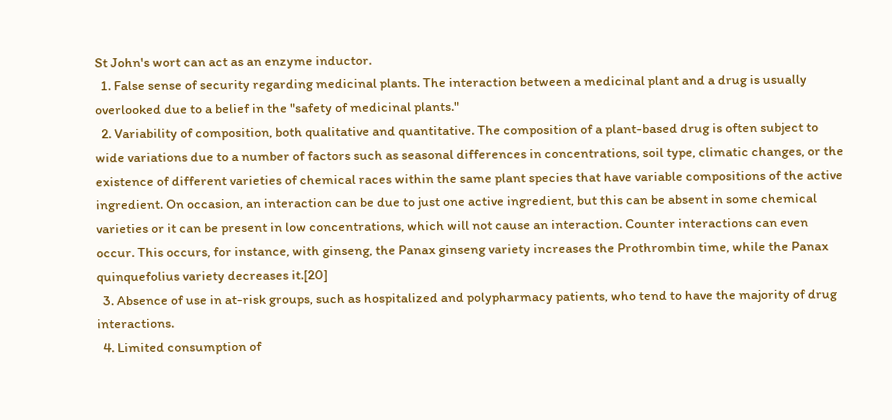St John's wort can act as an enzyme inductor.
  1. False sense of security regarding medicinal plants. The interaction between a medicinal plant and a drug is usually overlooked due to a belief in the "safety of medicinal plants."
  2. Variability of composition, both qualitative and quantitative. The composition of a plant-based drug is often subject to wide variations due to a number of factors such as seasonal differences in concentrations, soil type, climatic changes, or the existence of different varieties of chemical races within the same plant species that have variable compositions of the active ingredient. On occasion, an interaction can be due to just one active ingredient, but this can be absent in some chemical varieties or it can be present in low concentrations, which will not cause an interaction. Counter interactions can even occur. This occurs, for instance, with ginseng, the Panax ginseng variety increases the Prothrombin time, while the Panax quinquefolius variety decreases it.[20]
  3. Absence of use in at-risk groups, such as hospitalized and polypharmacy patients, who tend to have the majority of drug interactions.
  4. Limited consumption of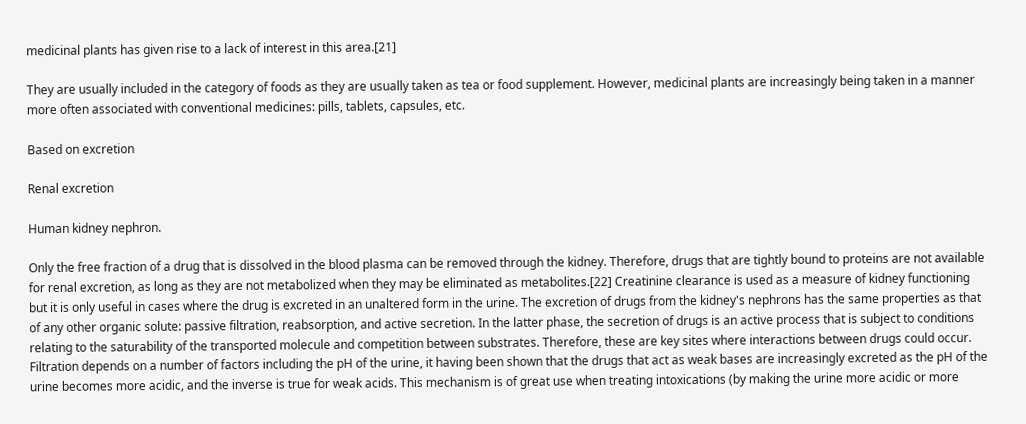medicinal plants has given rise to a lack of interest in this area.[21]

They are usually included in the category of foods as they are usually taken as tea or food supplement. However, medicinal plants are increasingly being taken in a manner more often associated with conventional medicines: pills, tablets, capsules, etc.

Based on excretion

Renal excretion

Human kidney nephron.

Only the free fraction of a drug that is dissolved in the blood plasma can be removed through the kidney. Therefore, drugs that are tightly bound to proteins are not available for renal excretion, as long as they are not metabolized when they may be eliminated as metabolites.[22] Creatinine clearance is used as a measure of kidney functioning but it is only useful in cases where the drug is excreted in an unaltered form in the urine. The excretion of drugs from the kidney's nephrons has the same properties as that of any other organic solute: passive filtration, reabsorption, and active secretion. In the latter phase, the secretion of drugs is an active process that is subject to conditions relating to the saturability of the transported molecule and competition between substrates. Therefore, these are key sites where interactions between drugs could occur. Filtration depends on a number of factors including the pH of the urine, it having been shown that the drugs that act as weak bases are increasingly excreted as the pH of the urine becomes more acidic, and the inverse is true for weak acids. This mechanism is of great use when treating intoxications (by making the urine more acidic or more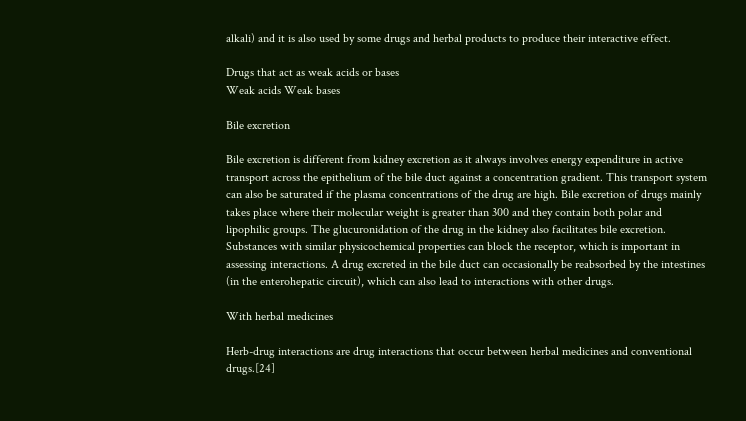alkali) and it is also used by some drugs and herbal products to produce their interactive effect.

Drugs that act as weak acids or bases
Weak acids Weak bases

Bile excretion

Bile excretion is different from kidney excretion as it always involves energy expenditure in active transport across the epithelium of the bile duct against a concentration gradient. This transport system can also be saturated if the plasma concentrations of the drug are high. Bile excretion of drugs mainly takes place where their molecular weight is greater than 300 and they contain both polar and lipophilic groups. The glucuronidation of the drug in the kidney also facilitates bile excretion. Substances with similar physicochemical properties can block the receptor, which is important in assessing interactions. A drug excreted in the bile duct can occasionally be reabsorbed by the intestines (in the enterohepatic circuit), which can also lead to interactions with other drugs.

With herbal medicines

Herb-drug interactions are drug interactions that occur between herbal medicines and conventional drugs.[24]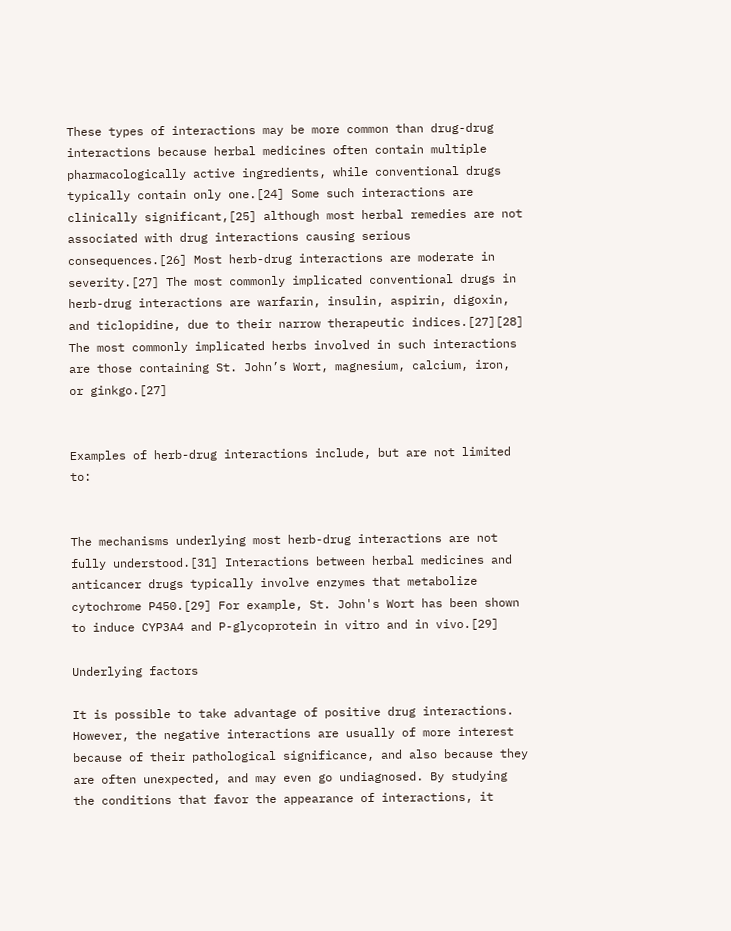These types of interactions may be more common than drug-drug interactions because herbal medicines often contain multiple pharmacologically active ingredients, while conventional drugs typically contain only one.[24] Some such interactions are clinically significant,[25] although most herbal remedies are not associated with drug interactions causing serious consequences.[26] Most herb-drug interactions are moderate in severity.[27] The most commonly implicated conventional drugs in herb-drug interactions are warfarin, insulin, aspirin, digoxin, and ticlopidine, due to their narrow therapeutic indices.[27][28] The most commonly implicated herbs involved in such interactions are those containing St. John’s Wort, magnesium, calcium, iron, or ginkgo.[27]


Examples of herb-drug interactions include, but are not limited to:


The mechanisms underlying most herb-drug interactions are not fully understood.[31] Interactions between herbal medicines and anticancer drugs typically involve enzymes that metabolize cytochrome P450.[29] For example, St. John's Wort has been shown to induce CYP3A4 and P-glycoprotein in vitro and in vivo.[29]

Underlying factors

It is possible to take advantage of positive drug interactions. However, the negative interactions are usually of more interest because of their pathological significance, and also because they are often unexpected, and may even go undiagnosed. By studying the conditions that favor the appearance of interactions, it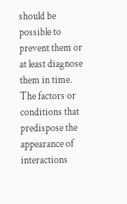should be possible to prevent them or at least diagnose them in time. The factors or conditions that predispose the appearance of interactions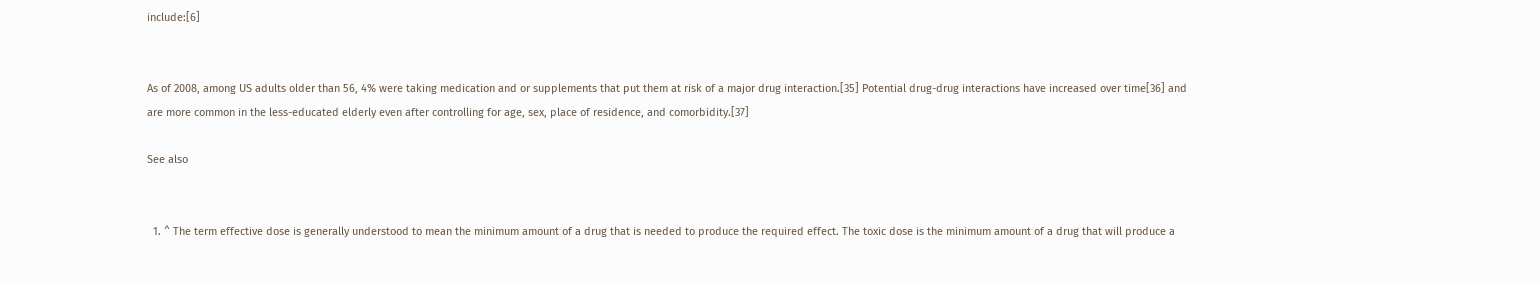include:[6]


As of 2008, among US adults older than 56, 4% were taking medication and or supplements that put them at risk of a major drug interaction.[35] Potential drug-drug interactions have increased over time[36] and are more common in the less-educated elderly even after controlling for age, sex, place of residence, and comorbidity.[37]

See also


  1. ^ The term effective dose is generally understood to mean the minimum amount of a drug that is needed to produce the required effect. The toxic dose is the minimum amount of a drug that will produce a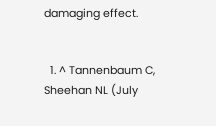damaging effect.


  1. ^ Tannenbaum C, Sheehan NL (July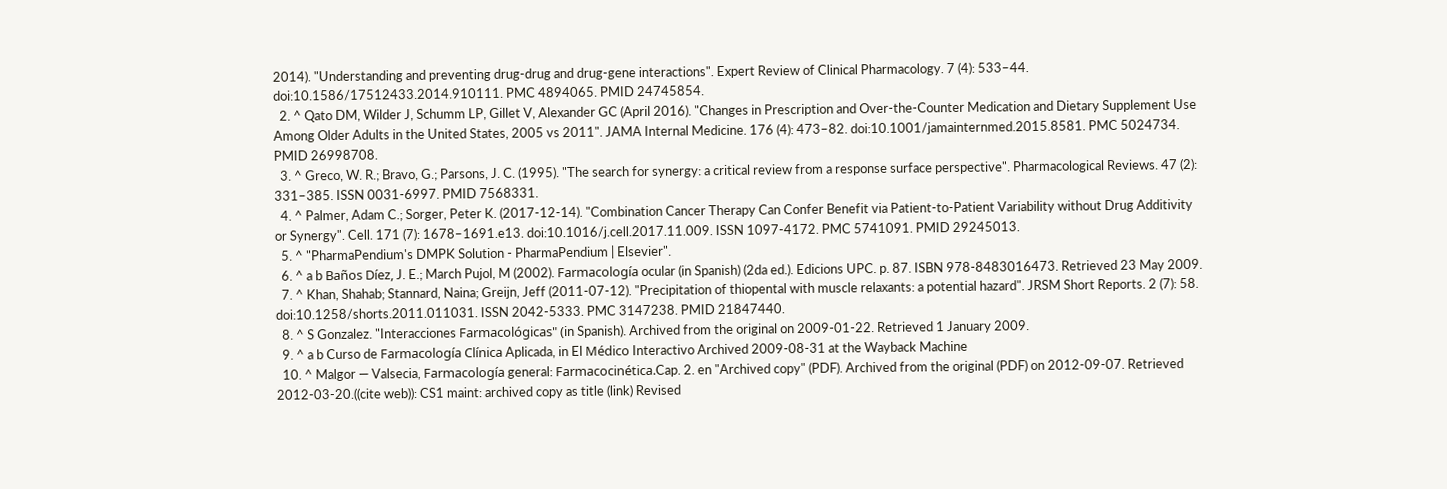2014). "Understanding and preventing drug-drug and drug-gene interactions". Expert Review of Clinical Pharmacology. 7 (4): 533–44. doi:10.1586/17512433.2014.910111. PMC 4894065. PMID 24745854.
  2. ^ Qato DM, Wilder J, Schumm LP, Gillet V, Alexander GC (April 2016). "Changes in Prescription and Over-the-Counter Medication and Dietary Supplement Use Among Older Adults in the United States, 2005 vs 2011". JAMA Internal Medicine. 176 (4): 473–82. doi:10.1001/jamainternmed.2015.8581. PMC 5024734. PMID 26998708.
  3. ^ Greco, W. R.; Bravo, G.; Parsons, J. C. (1995). "The search for synergy: a critical review from a response surface perspective". Pharmacological Reviews. 47 (2): 331–385. ISSN 0031-6997. PMID 7568331.
  4. ^ Palmer, Adam C.; Sorger, Peter K. (2017-12-14). "Combination Cancer Therapy Can Confer Benefit via Patient-to-Patient Variability without Drug Additivity or Synergy". Cell. 171 (7): 1678–1691.e13. doi:10.1016/j.cell.2017.11.009. ISSN 1097-4172. PMC 5741091. PMID 29245013.
  5. ^ "PharmaPendium's DMPK Solution - PharmaPendium | Elsevier".
  6. ^ a b Baños Díez, J. E.; March Pujol, M (2002). Farmacología ocular (in Spanish) (2da ed.). Edicions UPC. p. 87. ISBN 978-8483016473. Retrieved 23 May 2009.
  7. ^ Khan, Shahab; Stannard, Naina; Greijn, Jeff (2011-07-12). "Precipitation of thiopental with muscle relaxants: a potential hazard". JRSM Short Reports. 2 (7): 58. doi:10.1258/shorts.2011.011031. ISSN 2042-5333. PMC 3147238. PMID 21847440.
  8. ^ S Gonzalez. "Interacciones Farmacológicas" (in Spanish). Archived from the original on 2009-01-22. Retrieved 1 January 2009.
  9. ^ a b Curso de Farmacología Clínica Aplicada, in El Médico Interactivo Archived 2009-08-31 at the Wayback Machine
  10. ^ Malgor — Valsecia, Farmacología general: Farmacocinética.Cap. 2. en "Archived copy" (PDF). Archived from the original (PDF) on 2012-09-07. Retrieved 2012-03-20.((cite web)): CS1 maint: archived copy as title (link) Revised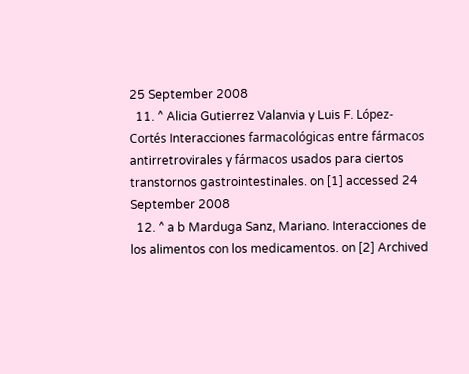25 September 2008
  11. ^ Alicia Gutierrez Valanvia y Luis F. López-Cortés Interacciones farmacológicas entre fármacos antirretrovirales y fármacos usados para ciertos transtornos gastrointestinales. on [1] accessed 24 September 2008
  12. ^ a b Marduga Sanz, Mariano. Interacciones de los alimentos con los medicamentos. on [2] Archived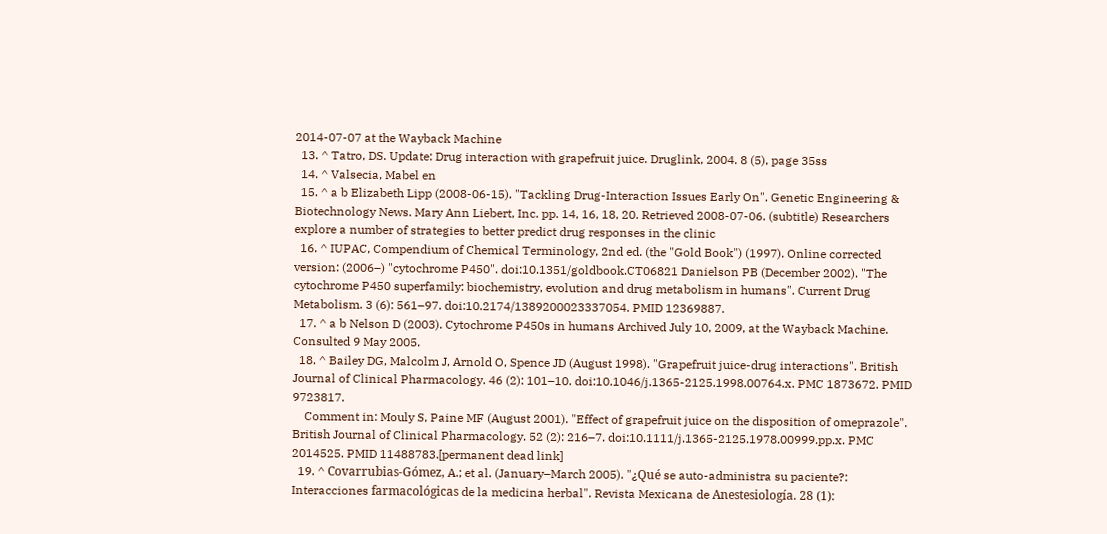2014-07-07 at the Wayback Machine
  13. ^ Tatro, DS. Update: Drug interaction with grapefruit juice. Druglink, 2004. 8 (5), page 35ss
  14. ^ Valsecia, Mabel en
  15. ^ a b Elizabeth Lipp (2008-06-15). "Tackling Drug-Interaction Issues Early On". Genetic Engineering & Biotechnology News. Mary Ann Liebert, Inc. pp. 14, 16, 18, 20. Retrieved 2008-07-06. (subtitle) Researchers explore a number of strategies to better predict drug responses in the clinic
  16. ^ IUPAC, Compendium of Chemical Terminology, 2nd ed. (the "Gold Book") (1997). Online corrected version: (2006–) "cytochrome P450". doi:10.1351/goldbook.CT06821 Danielson PB (December 2002). "The cytochrome P450 superfamily: biochemistry, evolution and drug metabolism in humans". Current Drug Metabolism. 3 (6): 561–97. doi:10.2174/1389200023337054. PMID 12369887.
  17. ^ a b Nelson D (2003). Cytochrome P450s in humans Archived July 10, 2009, at the Wayback Machine. Consulted 9 May 2005.
  18. ^ Bailey DG, Malcolm J, Arnold O, Spence JD (August 1998). "Grapefruit juice-drug interactions". British Journal of Clinical Pharmacology. 46 (2): 101–10. doi:10.1046/j.1365-2125.1998.00764.x. PMC 1873672. PMID 9723817.
    Comment in: Mouly S, Paine MF (August 2001). "Effect of grapefruit juice on the disposition of omeprazole". British Journal of Clinical Pharmacology. 52 (2): 216–7. doi:10.1111/j.1365-2125.1978.00999.pp.x. PMC 2014525. PMID 11488783.[permanent dead link]
  19. ^ Covarrubias-Gómez, A.; et al. (January–March 2005). "¿Qué se auto-administra su paciente?: Interacciones farmacológicas de la medicina herbal". Revista Mexicana de Anestesiología. 28 (1):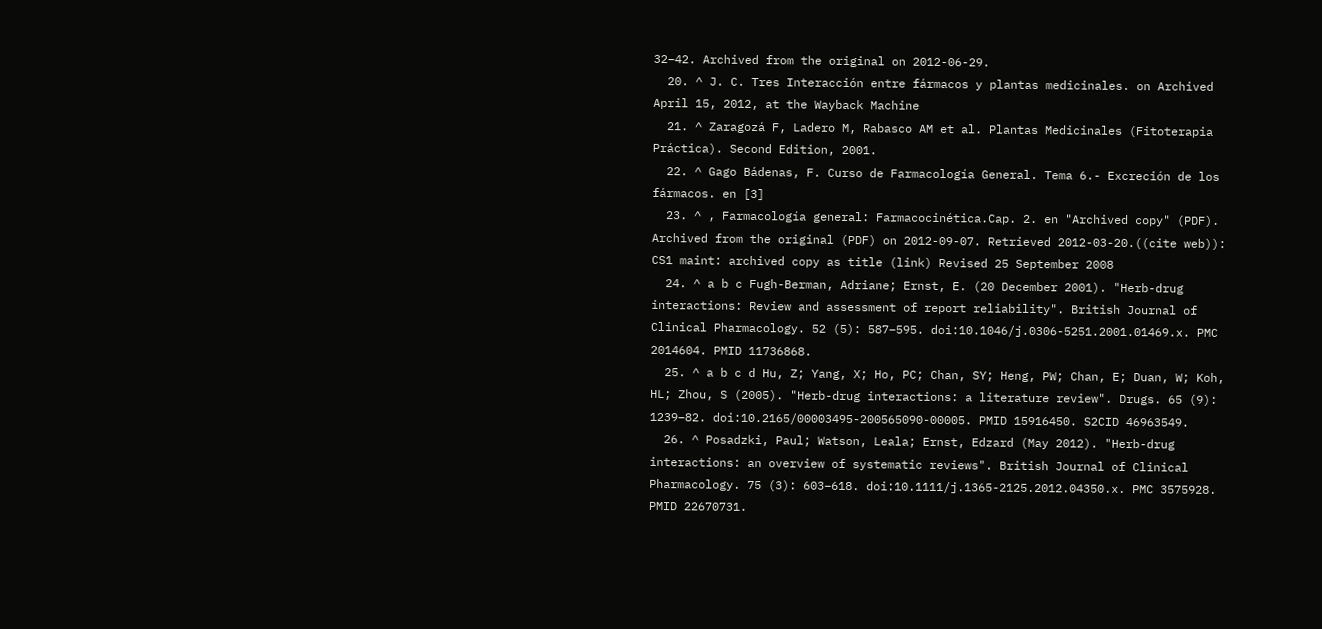32–42. Archived from the original on 2012-06-29.
  20. ^ J. C. Tres Interacción entre fármacos y plantas medicinales. on Archived April 15, 2012, at the Wayback Machine
  21. ^ Zaragozá F, Ladero M, Rabasco AM et al. Plantas Medicinales (Fitoterapia Práctica). Second Edition, 2001.
  22. ^ Gago Bádenas, F. Curso de Farmacología General. Tema 6.- Excreción de los fármacos. en [3]
  23. ^ , Farmacología general: Farmacocinética.Cap. 2. en "Archived copy" (PDF). Archived from the original (PDF) on 2012-09-07. Retrieved 2012-03-20.((cite web)): CS1 maint: archived copy as title (link) Revised 25 September 2008
  24. ^ a b c Fugh-Berman, Adriane; Ernst, E. (20 December 2001). "Herb-drug interactions: Review and assessment of report reliability". British Journal of Clinical Pharmacology. 52 (5): 587–595. doi:10.1046/j.0306-5251.2001.01469.x. PMC 2014604. PMID 11736868.
  25. ^ a b c d Hu, Z; Yang, X; Ho, PC; Chan, SY; Heng, PW; Chan, E; Duan, W; Koh, HL; Zhou, S (2005). "Herb-drug interactions: a literature review". Drugs. 65 (9): 1239–82. doi:10.2165/00003495-200565090-00005. PMID 15916450. S2CID 46963549.
  26. ^ Posadzki, Paul; Watson, Leala; Ernst, Edzard (May 2012). "Herb-drug interactions: an overview of systematic reviews". British Journal of Clinical Pharmacology. 75 (3): 603–618. doi:10.1111/j.1365-2125.2012.04350.x. PMC 3575928. PMID 22670731.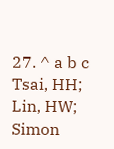27. ^ a b c Tsai, HH; Lin, HW; Simon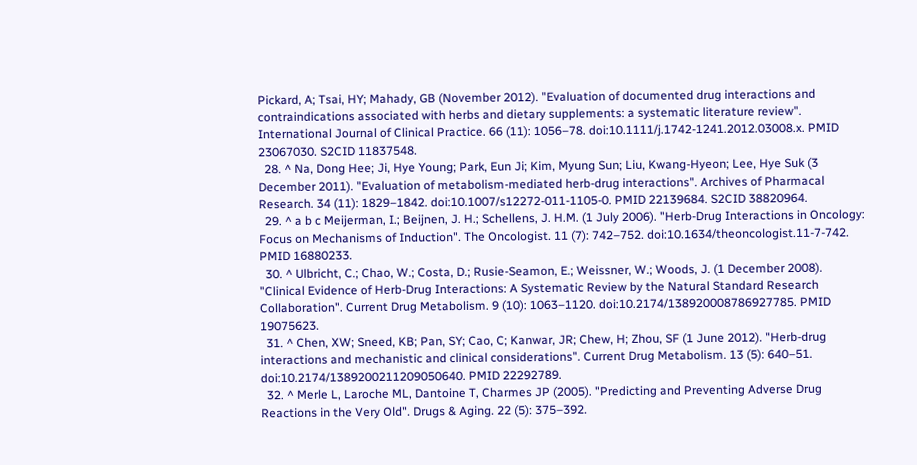Pickard, A; Tsai, HY; Mahady, GB (November 2012). "Evaluation of documented drug interactions and contraindications associated with herbs and dietary supplements: a systematic literature review". International Journal of Clinical Practice. 66 (11): 1056–78. doi:10.1111/j.1742-1241.2012.03008.x. PMID 23067030. S2CID 11837548.
  28. ^ Na, Dong Hee; Ji, Hye Young; Park, Eun Ji; Kim, Myung Sun; Liu, Kwang-Hyeon; Lee, Hye Suk (3 December 2011). "Evaluation of metabolism-mediated herb-drug interactions". Archives of Pharmacal Research. 34 (11): 1829–1842. doi:10.1007/s12272-011-1105-0. PMID 22139684. S2CID 38820964.
  29. ^ a b c Meijerman, I.; Beijnen, J. H.; Schellens, J. H.M. (1 July 2006). "Herb-Drug Interactions in Oncology: Focus on Mechanisms of Induction". The Oncologist. 11 (7): 742–752. doi:10.1634/theoncologist.11-7-742. PMID 16880233.
  30. ^ Ulbricht, C.; Chao, W.; Costa, D.; Rusie-Seamon, E.; Weissner, W.; Woods, J. (1 December 2008). "Clinical Evidence of Herb-Drug Interactions: A Systematic Review by the Natural Standard Research Collaboration". Current Drug Metabolism. 9 (10): 1063–1120. doi:10.2174/138920008786927785. PMID 19075623.
  31. ^ Chen, XW; Sneed, KB; Pan, SY; Cao, C; Kanwar, JR; Chew, H; Zhou, SF (1 June 2012). "Herb-drug interactions and mechanistic and clinical considerations". Current Drug Metabolism. 13 (5): 640–51. doi:10.2174/1389200211209050640. PMID 22292789.
  32. ^ Merle L, Laroche ML, Dantoine T, Charmes JP (2005). "Predicting and Preventing Adverse Drug Reactions in the Very Old". Drugs & Aging. 22 (5): 375–392.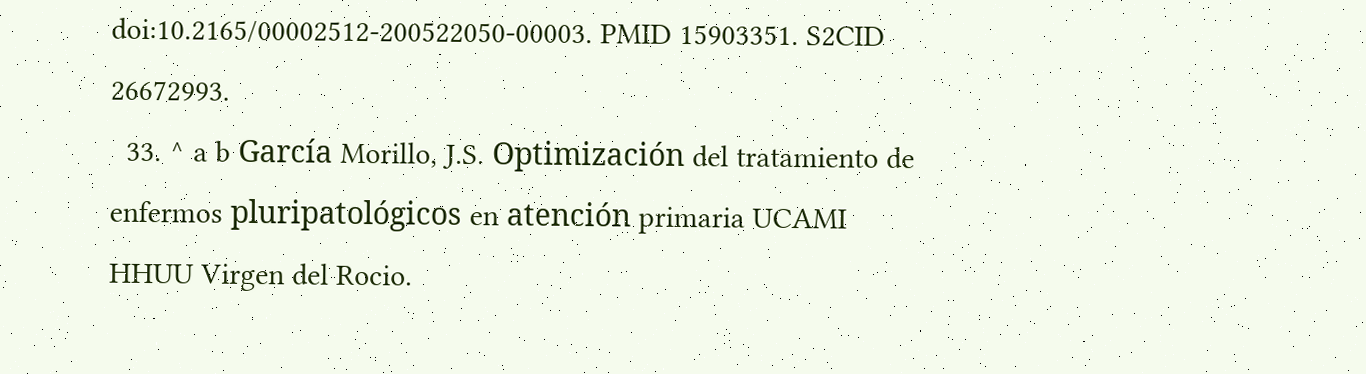doi:10.2165/00002512-200522050-00003. PMID 15903351. S2CID 26672993.
  33. ^ a b García Morillo, J.S. Optimización del tratamiento de enfermos pluripatológicos en atención primaria UCAMI HHUU Virgen del Rocio.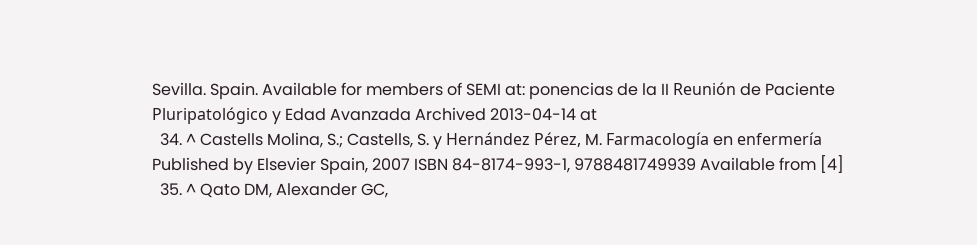Sevilla. Spain. Available for members of SEMI at: ponencias de la II Reunión de Paciente Pluripatológico y Edad Avanzada Archived 2013-04-14 at
  34. ^ Castells Molina, S.; Castells, S. y Hernández Pérez, M. Farmacología en enfermería Published by Elsevier Spain, 2007 ISBN 84-8174-993-1, 9788481749939 Available from [4]
  35. ^ Qato DM, Alexander GC,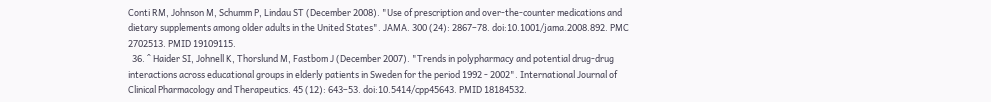Conti RM, Johnson M, Schumm P, Lindau ST (December 2008). "Use of prescription and over-the-counter medications and dietary supplements among older adults in the United States". JAMA. 300 (24): 2867–78. doi:10.1001/jama.2008.892. PMC 2702513. PMID 19109115.
  36. ^ Haider SI, Johnell K, Thorslund M, Fastbom J (December 2007). "Trends in polypharmacy and potential drug-drug interactions across educational groups in elderly patients in Sweden for the period 1992 - 2002". International Journal of Clinical Pharmacology and Therapeutics. 45 (12): 643–53. doi:10.5414/cpp45643. PMID 18184532.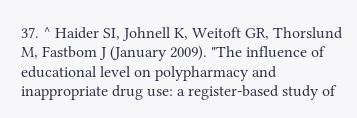37. ^ Haider SI, Johnell K, Weitoft GR, Thorslund M, Fastbom J (January 2009). "The influence of educational level on polypharmacy and inappropriate drug use: a register-based study of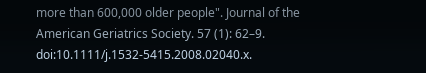more than 600,000 older people". Journal of the American Geriatrics Society. 57 (1): 62–9. doi:10.1111/j.1532-5415.2008.02040.x.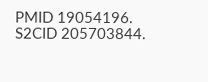PMID 19054196. S2CID 205703844.